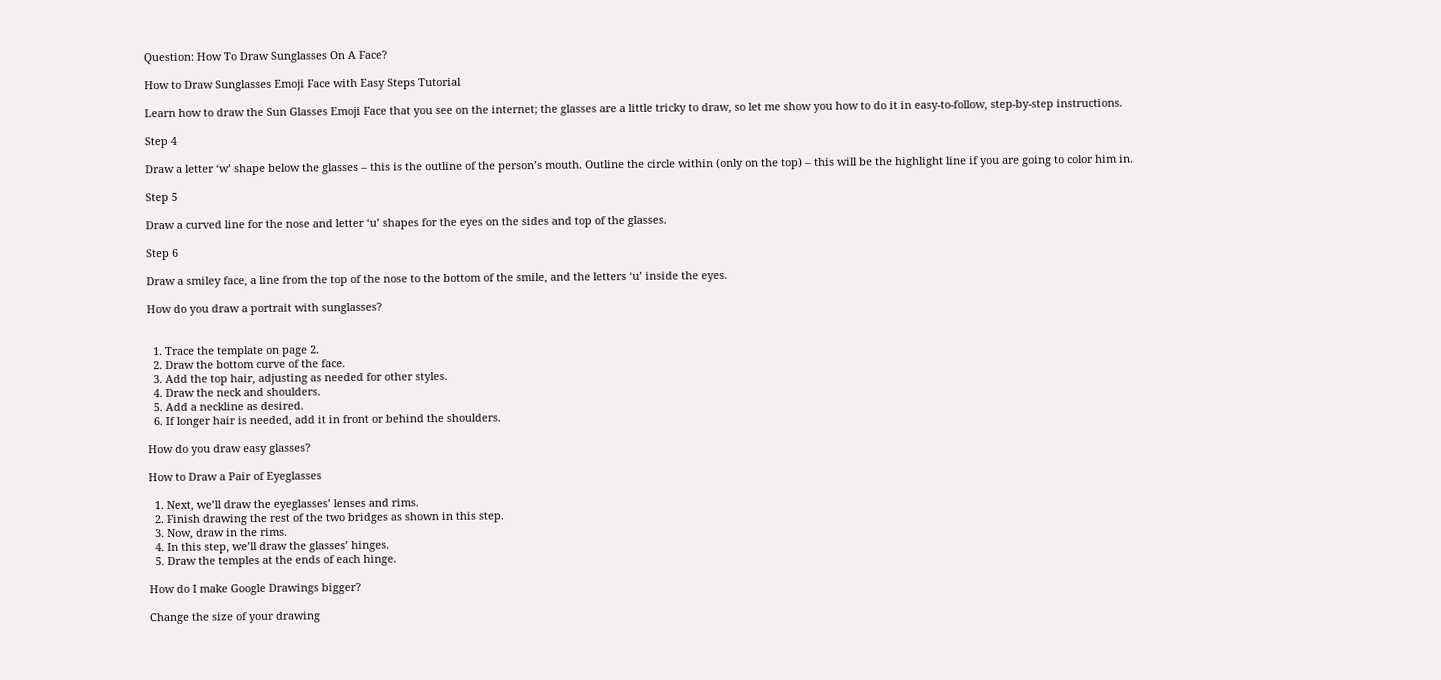Question: How To Draw Sunglasses On A Face?

How to Draw Sunglasses Emoji Face with Easy Steps Tutorial

Learn how to draw the Sun Glasses Emoji Face that you see on the internet; the glasses are a little tricky to draw, so let me show you how to do it in easy-to-follow, step-by-step instructions.

Step 4

Draw a letter ‘w’ shape below the glasses – this is the outline of the person’s mouth. Outline the circle within (only on the top) – this will be the highlight line if you are going to color him in.

Step 5

Draw a curved line for the nose and letter ‘u’ shapes for the eyes on the sides and top of the glasses.

Step 6

Draw a smiley face, a line from the top of the nose to the bottom of the smile, and the letters ‘u’ inside the eyes.

How do you draw a portrait with sunglasses?


  1. Trace the template on page 2.
  2. Draw the bottom curve of the face.
  3. Add the top hair, adjusting as needed for other styles.
  4. Draw the neck and shoulders.
  5. Add a neckline as desired.
  6. If longer hair is needed, add it in front or behind the shoulders.

How do you draw easy glasses?

How to Draw a Pair of Eyeglasses

  1. Next, we’ll draw the eyeglasses’ lenses and rims.
  2. Finish drawing the rest of the two bridges as shown in this step.
  3. Now, draw in the rims.
  4. In this step, we’ll draw the glasses’ hinges.
  5. Draw the temples at the ends of each hinge.

How do I make Google Drawings bigger?

Change the size of your drawing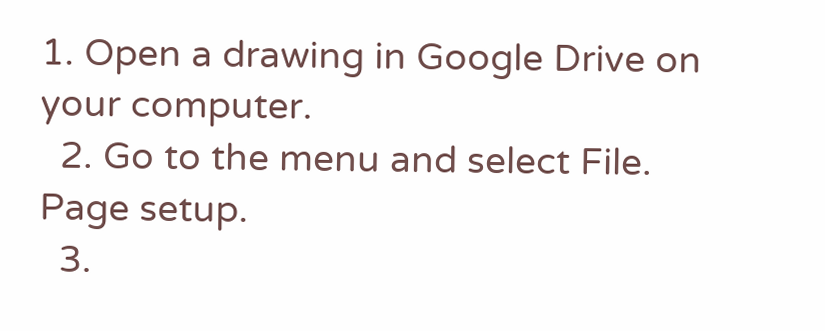1. Open a drawing in Google Drive on your computer.
  2. Go to the menu and select File. Page setup.
  3.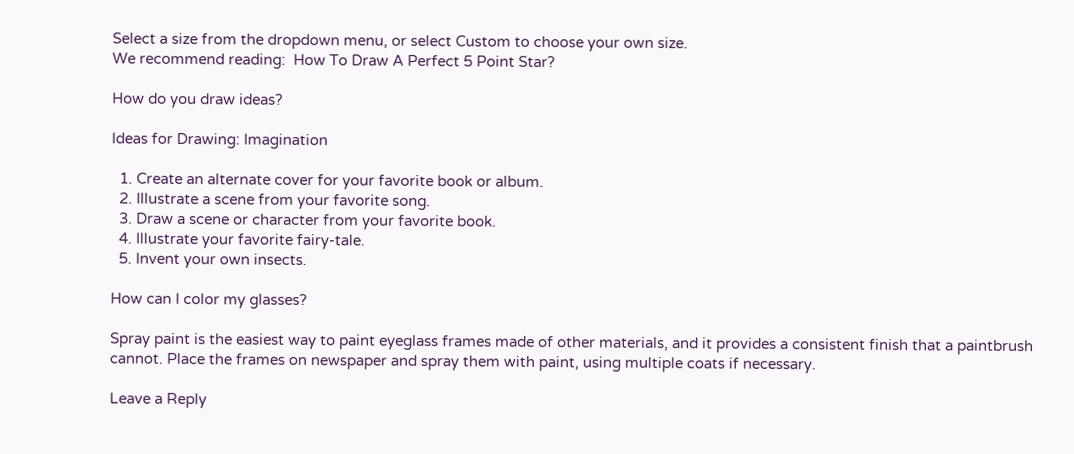Select a size from the dropdown menu, or select Custom to choose your own size.
We recommend reading:  How To Draw A Perfect 5 Point Star?

How do you draw ideas?

Ideas for Drawing: Imagination

  1. Create an alternate cover for your favorite book or album.
  2. Illustrate a scene from your favorite song.
  3. Draw a scene or character from your favorite book.
  4. Illustrate your favorite fairy-tale.
  5. Invent your own insects.

How can I color my glasses?

Spray paint is the easiest way to paint eyeglass frames made of other materials, and it provides a consistent finish that a paintbrush cannot. Place the frames on newspaper and spray them with paint, using multiple coats if necessary.

Leave a Reply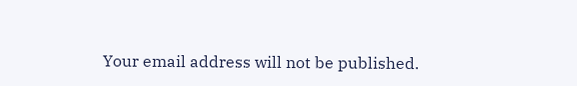Your email address will not be published.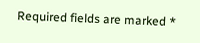Required fields are marked *